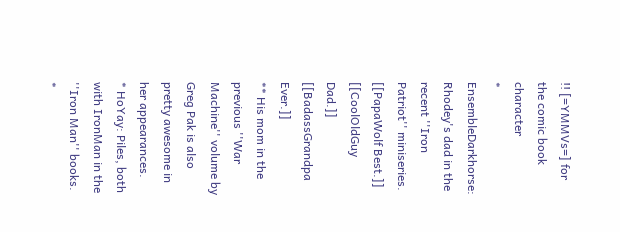!! [=YMMVs=] for the comic book character
* EnsembleDarkhorse: Rhodey's dad in the recent ''Iron Patriot'' miniseries. [[PapaWolf Best.]] [[CoolOldGuy Dad.]] [[BadassGrandpa Ever.]]
** His mom in the previous ''War Machine'' volume by Greg Pak is also pretty awesome in her appearances.
* HoYay: Piles, both with IronMan in the ''Iron Man'' books.
*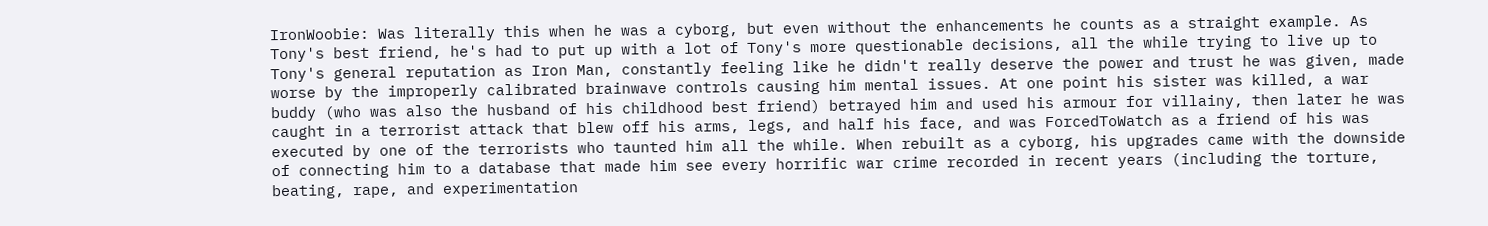IronWoobie: Was literally this when he was a cyborg, but even without the enhancements he counts as a straight example. As Tony's best friend, he's had to put up with a lot of Tony's more questionable decisions, all the while trying to live up to Tony's general reputation as Iron Man, constantly feeling like he didn't really deserve the power and trust he was given, made worse by the improperly calibrated brainwave controls causing him mental issues. At one point his sister was killed, a war buddy (who was also the husband of his childhood best friend) betrayed him and used his armour for villainy, then later he was caught in a terrorist attack that blew off his arms, legs, and half his face, and was ForcedToWatch as a friend of his was executed by one of the terrorists who taunted him all the while. When rebuilt as a cyborg, his upgrades came with the downside of connecting him to a database that made him see every horrific war crime recorded in recent years (including the torture, beating, rape, and experimentation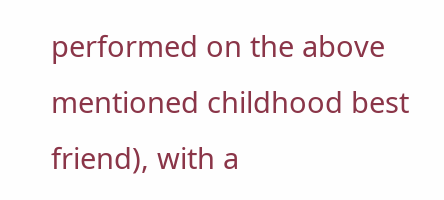performed on the above mentioned childhood best friend), with a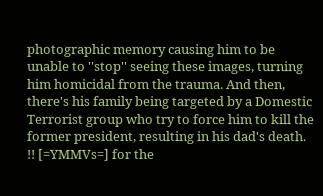photographic memory causing him to be unable to ''stop'' seeing these images, turning him homicidal from the trauma. And then, there's his family being targeted by a Domestic Terrorist group who try to force him to kill the former president, resulting in his dad's death.
!! [=YMMVs=] for the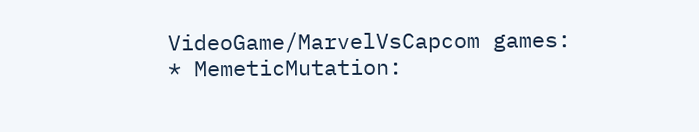VideoGame/MarvelVsCapcom games:
* MemeticMutation: